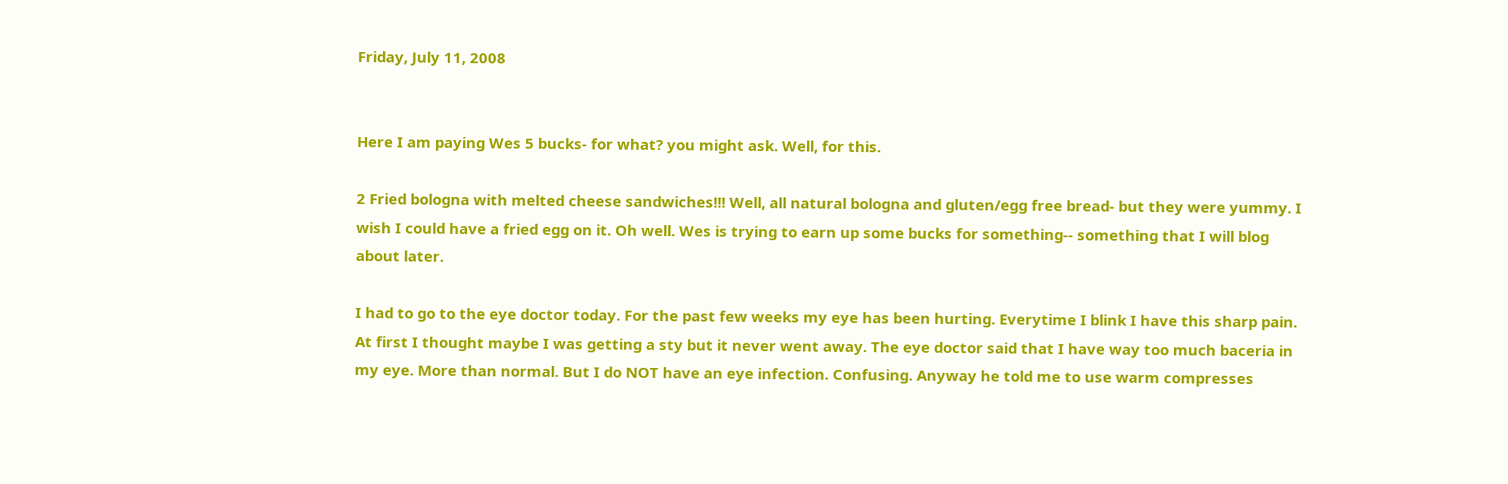Friday, July 11, 2008


Here I am paying Wes 5 bucks- for what? you might ask. Well, for this.

2 Fried bologna with melted cheese sandwiches!!! Well, all natural bologna and gluten/egg free bread- but they were yummy. I wish I could have a fried egg on it. Oh well. Wes is trying to earn up some bucks for something-- something that I will blog about later.

I had to go to the eye doctor today. For the past few weeks my eye has been hurting. Everytime I blink I have this sharp pain. At first I thought maybe I was getting a sty but it never went away. The eye doctor said that I have way too much baceria in my eye. More than normal. But I do NOT have an eye infection. Confusing. Anyway he told me to use warm compresses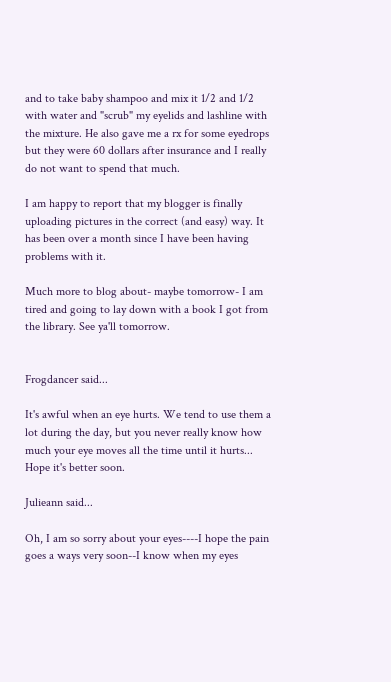and to take baby shampoo and mix it 1/2 and 1/2 with water and "scrub" my eyelids and lashline with the mixture. He also gave me a rx for some eyedrops but they were 60 dollars after insurance and I really do not want to spend that much.

I am happy to report that my blogger is finally uploading pictures in the correct (and easy) way. It has been over a month since I have been having problems with it.

Much more to blog about- maybe tomorrow- I am tired and going to lay down with a book I got from the library. See ya'll tomorrow.


Frogdancer said...

It's awful when an eye hurts. We tend to use them a lot during the day, but you never really know how much your eye moves all the time until it hurts...
Hope it's better soon.

Julieann said...

Oh, I am so sorry about your eyes----I hope the pain goes a ways very soon--I know when my eyes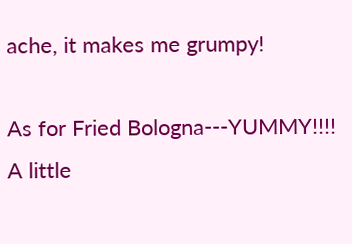ache, it makes me grumpy!

As for Fried Bologna---YUMMY!!!! A little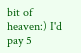bit of heaven:) I'd pay 5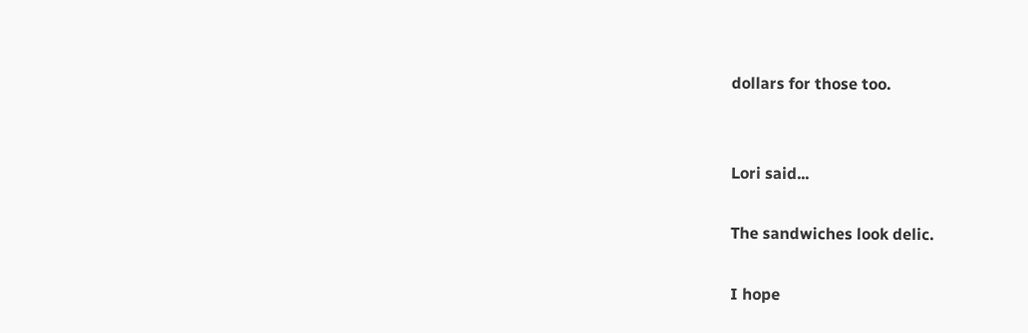dollars for those too.


Lori said...

The sandwiches look delic.

I hope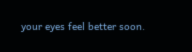your eyes feel better soon.